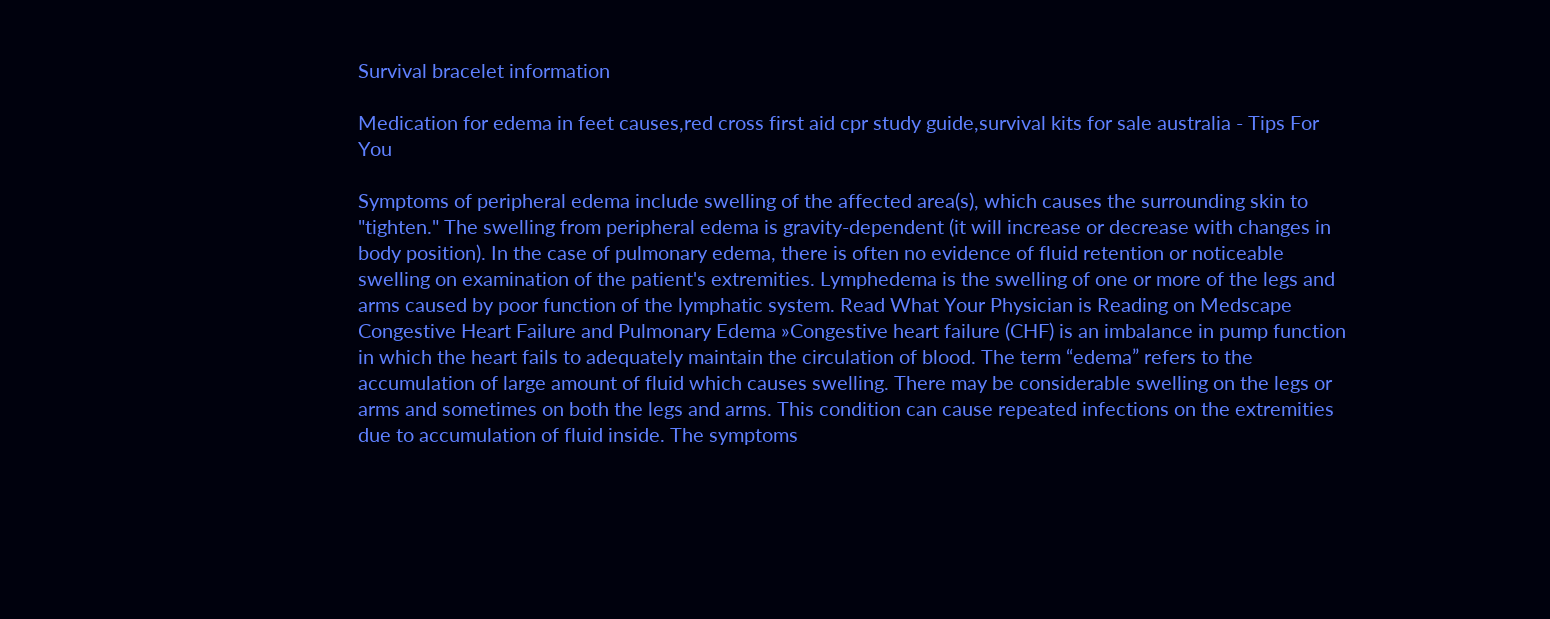Survival bracelet information

Medication for edema in feet causes,red cross first aid cpr study guide,survival kits for sale australia - Tips For You

Symptoms of peripheral edema include swelling of the affected area(s), which causes the surrounding skin to "tighten." The swelling from peripheral edema is gravity-dependent (it will increase or decrease with changes in body position). In the case of pulmonary edema, there is often no evidence of fluid retention or noticeable swelling on examination of the patient's extremities. Lymphedema is the swelling of one or more of the legs and arms caused by poor function of the lymphatic system. Read What Your Physician is Reading on Medscape Congestive Heart Failure and Pulmonary Edema »Congestive heart failure (CHF) is an imbalance in pump function in which the heart fails to adequately maintain the circulation of blood. The term “edema” refers to the accumulation of large amount of fluid which causes swelling. There may be considerable swelling on the legs or arms and sometimes on both the legs and arms. This condition can cause repeated infections on the extremities due to accumulation of fluid inside. The symptoms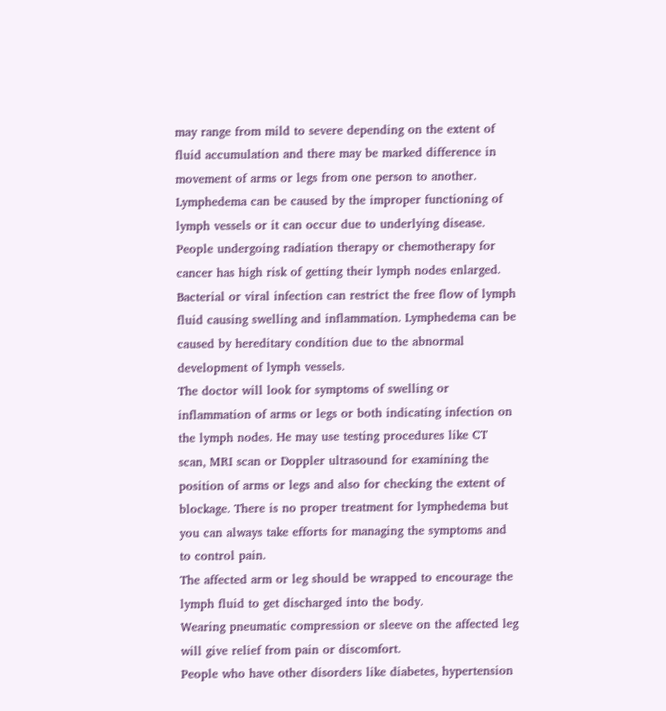may range from mild to severe depending on the extent of fluid accumulation and there may be marked difference in movement of arms or legs from one person to another.
Lymphedema can be caused by the improper functioning of lymph vessels or it can occur due to underlying disease.
People undergoing radiation therapy or chemotherapy for cancer has high risk of getting their lymph nodes enlarged.
Bacterial or viral infection can restrict the free flow of lymph fluid causing swelling and inflammation. Lymphedema can be caused by hereditary condition due to the abnormal development of lymph vessels.
The doctor will look for symptoms of swelling or inflammation of arms or legs or both indicating infection on the lymph nodes. He may use testing procedures like CT scan, MRI scan or Doppler ultrasound for examining the position of arms or legs and also for checking the extent of blockage. There is no proper treatment for lymphedema but you can always take efforts for managing the symptoms and to control pain.
The affected arm or leg should be wrapped to encourage the lymph fluid to get discharged into the body.
Wearing pneumatic compression or sleeve on the affected leg will give relief from pain or discomfort.
People who have other disorders like diabetes, hypertension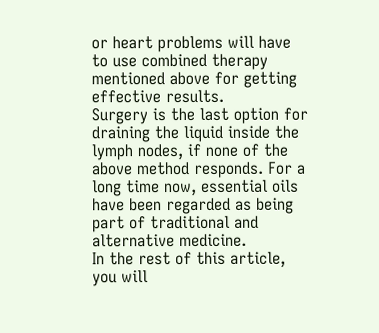or heart problems will have to use combined therapy mentioned above for getting effective results.
Surgery is the last option for draining the liquid inside the lymph nodes, if none of the above method responds. For a long time now, essential oils have been regarded as being part of traditional and alternative medicine.
In the rest of this article, you will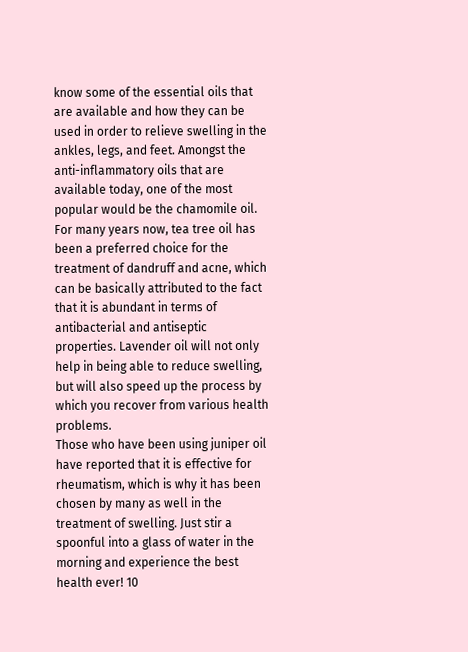know some of the essential oils that are available and how they can be used in order to relieve swelling in the ankles, legs, and feet. Amongst the anti-inflammatory oils that are available today, one of the most popular would be the chamomile oil. For many years now, tea tree oil has been a preferred choice for the treatment of dandruff and acne, which can be basically attributed to the fact that it is abundant in terms of antibacterial and antiseptic properties. Lavender oil will not only help in being able to reduce swelling, but will also speed up the process by which you recover from various health problems.
Those who have been using juniper oil have reported that it is effective for rheumatism, which is why it has been chosen by many as well in the treatment of swelling. Just stir a spoonful into a glass of water in the morning and experience the best health ever! 10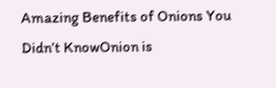Amazing Benefits of Onions You Didn’t KnowOnion is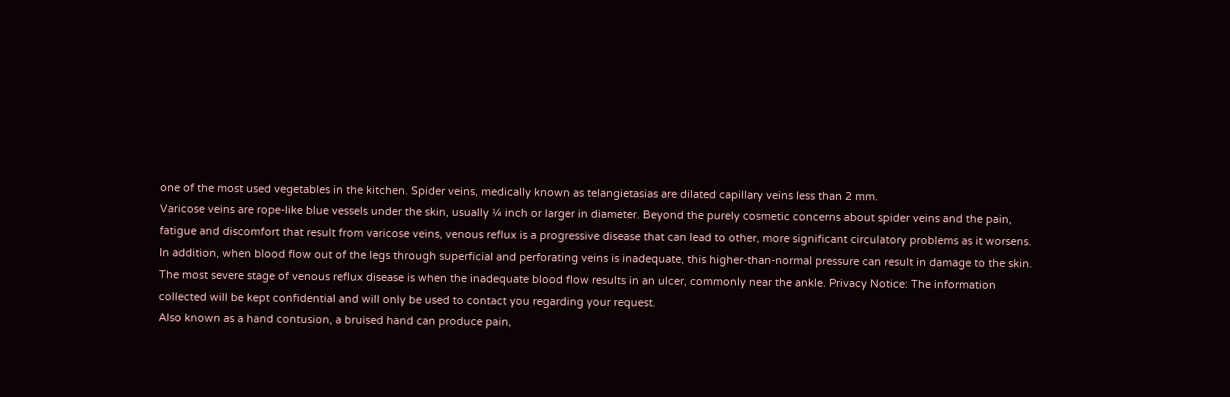one of the most used vegetables in the kitchen. Spider veins, medically known as telangietasias are dilated capillary veins less than 2 mm.
Varicose veins are rope-like blue vessels under the skin, usually ¼ inch or larger in diameter. Beyond the purely cosmetic concerns about spider veins and the pain, fatigue and discomfort that result from varicose veins, venous reflux is a progressive disease that can lead to other, more significant circulatory problems as it worsens. In addition, when blood flow out of the legs through superficial and perforating veins is inadequate, this higher-than-normal pressure can result in damage to the skin. The most severe stage of venous reflux disease is when the inadequate blood flow results in an ulcer, commonly near the ankle. Privacy Notice: The information collected will be kept confidential and will only be used to contact you regarding your request.
Also known as a hand contusion, a bruised hand can produce pain,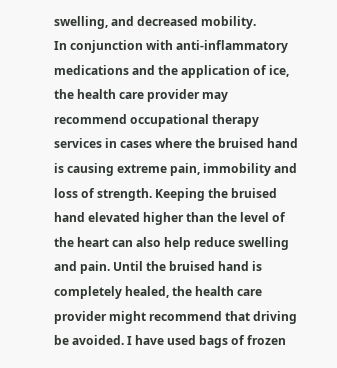swelling, and decreased mobility.
In conjunction with anti-inflammatory medications and the application of ice, the health care provider may recommend occupational therapy services in cases where the bruised hand is causing extreme pain, immobility and loss of strength. Keeping the bruised hand elevated higher than the level of the heart can also help reduce swelling and pain. Until the bruised hand is completely healed, the health care provider might recommend that driving be avoided. I have used bags of frozen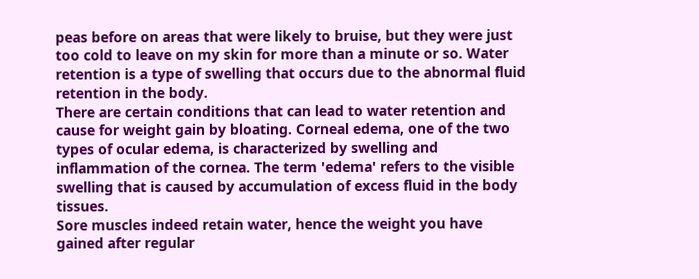peas before on areas that were likely to bruise, but they were just too cold to leave on my skin for more than a minute or so. Water retention is a type of swelling that occurs due to the abnormal fluid retention in the body.
There are certain conditions that can lead to water retention and cause for weight gain by bloating. Corneal edema, one of the two types of ocular edema, is characterized by swelling and inflammation of the cornea. The term 'edema' refers to the visible swelling that is caused by accumulation of excess fluid in the body tissues.
Sore muscles indeed retain water, hence the weight you have gained after regular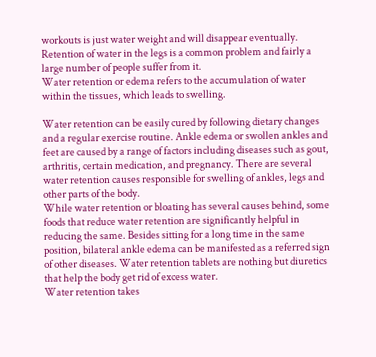workouts is just water weight and will disappear eventually.
Retention of water in the legs is a common problem and fairly a large number of people suffer from it.
Water retention or edema refers to the accumulation of water within the tissues, which leads to swelling.

Water retention can be easily cured by following dietary changes and a regular exercise routine. Ankle edema or swollen ankles and feet are caused by a range of factors including diseases such as gout, arthritis, certain medication, and pregnancy. There are several water retention causes responsible for swelling of ankles, legs and other parts of the body.
While water retention or bloating has several causes behind, some foods that reduce water retention are significantly helpful in reducing the same. Besides sitting for a long time in the same position, bilateral ankle edema can be manifested as a referred sign of other diseases. Water retention tablets are nothing but diuretics that help the body get rid of excess water.
Water retention takes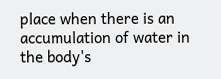place when there is an accumulation of water in the body's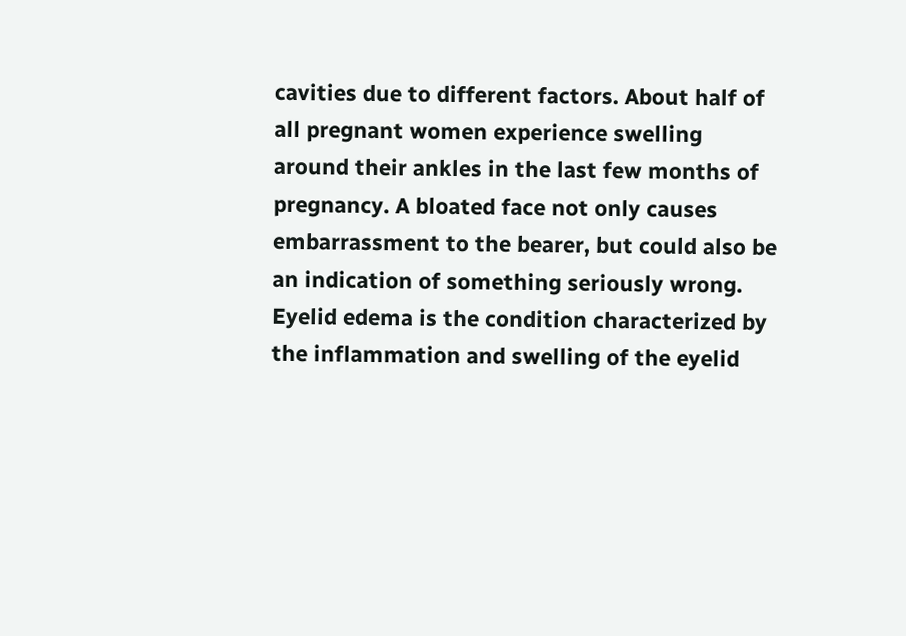cavities due to different factors. About half of all pregnant women experience swelling around their ankles in the last few months of pregnancy. A bloated face not only causes embarrassment to the bearer, but could also be an indication of something seriously wrong. Eyelid edema is the condition characterized by the inflammation and swelling of the eyelid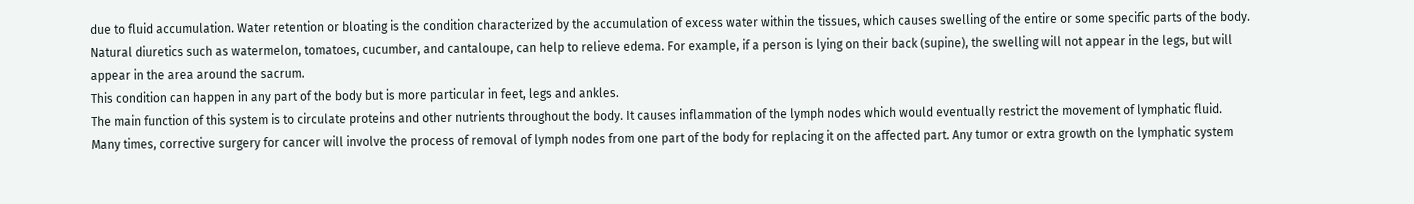due to fluid accumulation. Water retention or bloating is the condition characterized by the accumulation of excess water within the tissues, which causes swelling of the entire or some specific parts of the body. Natural diuretics such as watermelon, tomatoes, cucumber, and cantaloupe, can help to relieve edema. For example, if a person is lying on their back (supine), the swelling will not appear in the legs, but will appear in the area around the sacrum.
This condition can happen in any part of the body but is more particular in feet, legs and ankles.
The main function of this system is to circulate proteins and other nutrients throughout the body. It causes inflammation of the lymph nodes which would eventually restrict the movement of lymphatic fluid.
Many times, corrective surgery for cancer will involve the process of removal of lymph nodes from one part of the body for replacing it on the affected part. Any tumor or extra growth on the lymphatic system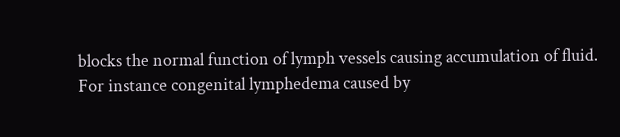blocks the normal function of lymph vessels causing accumulation of fluid.
For instance congenital lymphedema caused by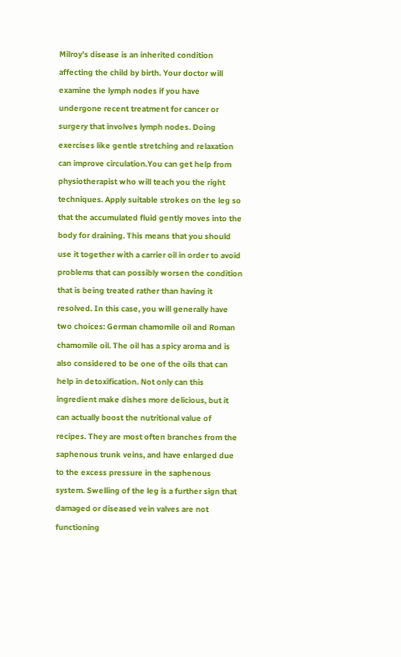Milroy’s disease is an inherited condition affecting the child by birth. Your doctor will examine the lymph nodes if you have undergone recent treatment for cancer or surgery that involves lymph nodes. Doing exercises like gentle stretching and relaxation can improve circulation.You can get help from physiotherapist who will teach you the right techniques. Apply suitable strokes on the leg so that the accumulated fluid gently moves into the body for draining. This means that you should use it together with a carrier oil in order to avoid problems that can possibly worsen the condition that is being treated rather than having it resolved. In this case, you will generally have two choices: German chamomile oil and Roman chamomile oil. The oil has a spicy aroma and is also considered to be one of the oils that can help in detoxification. Not only can this ingredient make dishes more delicious, but it can actually boost the nutritional value of recipes. They are most often branches from the saphenous trunk veins, and have enlarged due to the excess pressure in the saphenous system. Swelling of the leg is a further sign that damaged or diseased vein valves are not functioning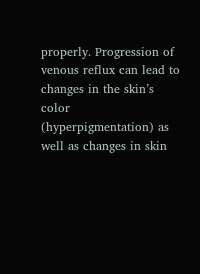properly. Progression of venous reflux can lead to changes in the skin’s color (hyperpigmentation) as well as changes in skin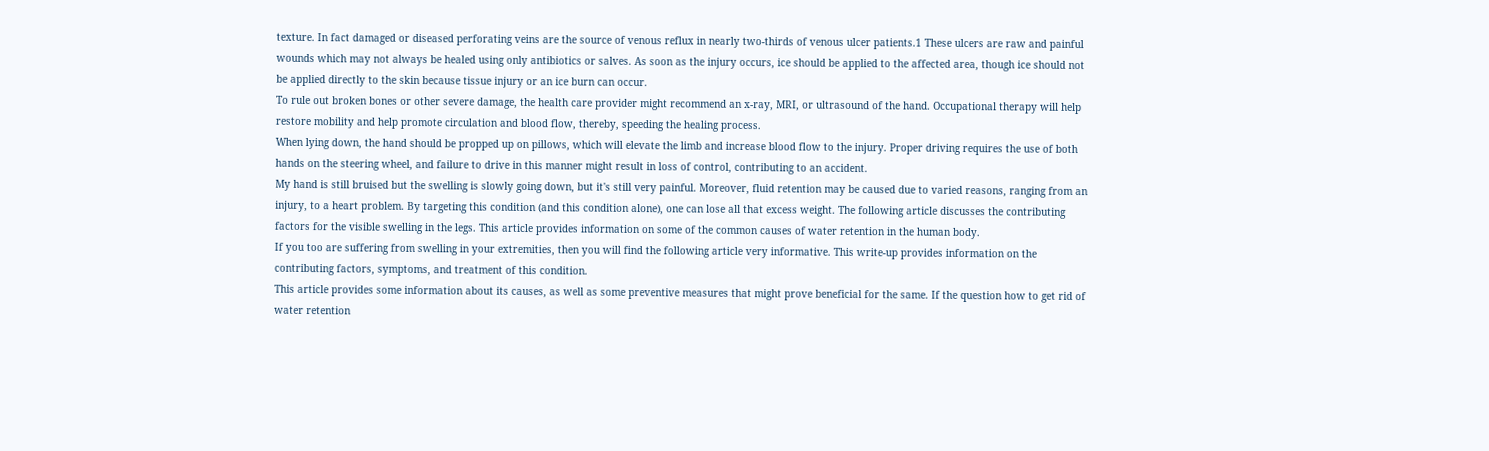texture. In fact damaged or diseased perforating veins are the source of venous reflux in nearly two-thirds of venous ulcer patients.1 These ulcers are raw and painful wounds which may not always be healed using only antibiotics or salves. As soon as the injury occurs, ice should be applied to the affected area, though ice should not be applied directly to the skin because tissue injury or an ice burn can occur.
To rule out broken bones or other severe damage, the health care provider might recommend an x-ray, MRI, or ultrasound of the hand. Occupational therapy will help restore mobility and help promote circulation and blood flow, thereby, speeding the healing process.
When lying down, the hand should be propped up on pillows, which will elevate the limb and increase blood flow to the injury. Proper driving requires the use of both hands on the steering wheel, and failure to drive in this manner might result in loss of control, contributing to an accident.
My hand is still bruised but the swelling is slowly going down, but it's still very painful. Moreover, fluid retention may be caused due to varied reasons, ranging from an injury, to a heart problem. By targeting this condition (and this condition alone), one can lose all that excess weight. The following article discusses the contributing factors for the visible swelling in the legs. This article provides information on some of the common causes of water retention in the human body.
If you too are suffering from swelling in your extremities, then you will find the following article very informative. This write-up provides information on the contributing factors, symptoms, and treatment of this condition.
This article provides some information about its causes, as well as some preventive measures that might prove beneficial for the same. If the question how to get rid of water retention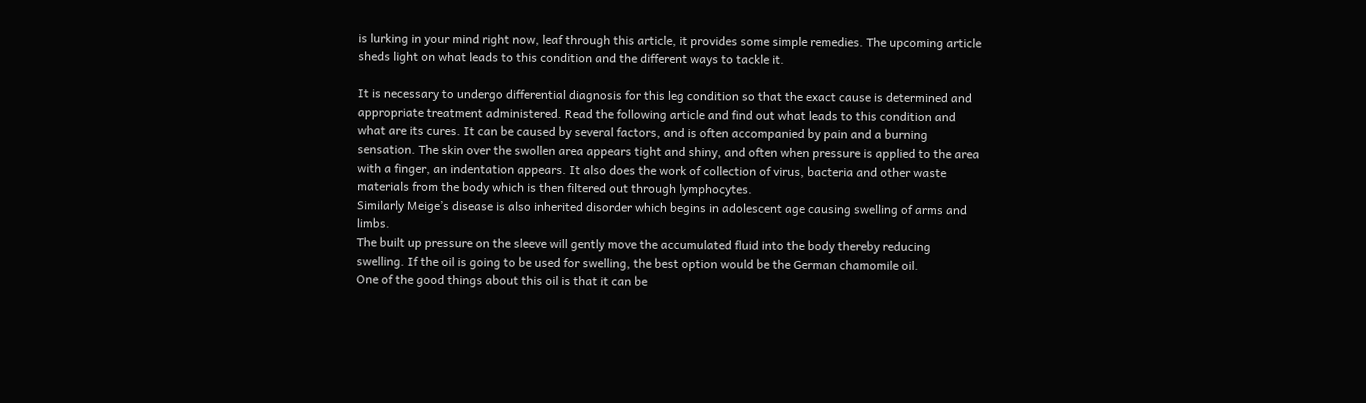is lurking in your mind right now, leaf through this article, it provides some simple remedies. The upcoming article sheds light on what leads to this condition and the different ways to tackle it.

It is necessary to undergo differential diagnosis for this leg condition so that the exact cause is determined and appropriate treatment administered. Read the following article and find out what leads to this condition and what are its cures. It can be caused by several factors, and is often accompanied by pain and a burning sensation. The skin over the swollen area appears tight and shiny, and often when pressure is applied to the area with a finger, an indentation appears. It also does the work of collection of virus, bacteria and other waste materials from the body which is then filtered out through lymphocytes.
Similarly Meige’s disease is also inherited disorder which begins in adolescent age causing swelling of arms and limbs.
The built up pressure on the sleeve will gently move the accumulated fluid into the body thereby reducing swelling. If the oil is going to be used for swelling, the best option would be the German chamomile oil.
One of the good things about this oil is that it can be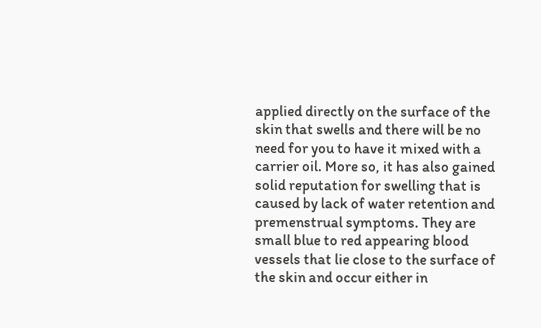applied directly on the surface of the skin that swells and there will be no need for you to have it mixed with a carrier oil. More so, it has also gained solid reputation for swelling that is caused by lack of water retention and premenstrual symptoms. They are small blue to red appearing blood vessels that lie close to the surface of the skin and occur either in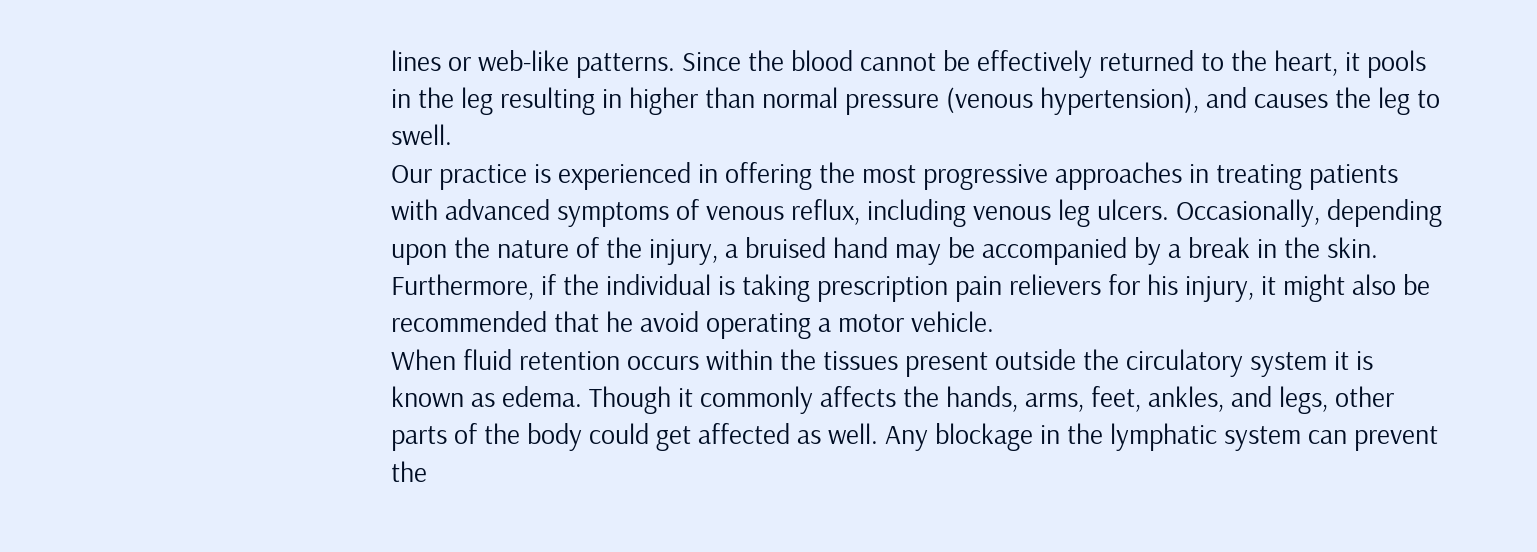lines or web-like patterns. Since the blood cannot be effectively returned to the heart, it pools in the leg resulting in higher than normal pressure (venous hypertension), and causes the leg to swell.
Our practice is experienced in offering the most progressive approaches in treating patients with advanced symptoms of venous reflux, including venous leg ulcers. Occasionally, depending upon the nature of the injury, a bruised hand may be accompanied by a break in the skin. Furthermore, if the individual is taking prescription pain relievers for his injury, it might also be recommended that he avoid operating a motor vehicle.
When fluid retention occurs within the tissues present outside the circulatory system it is known as edema. Though it commonly affects the hands, arms, feet, ankles, and legs, other parts of the body could get affected as well. Any blockage in the lymphatic system can prevent the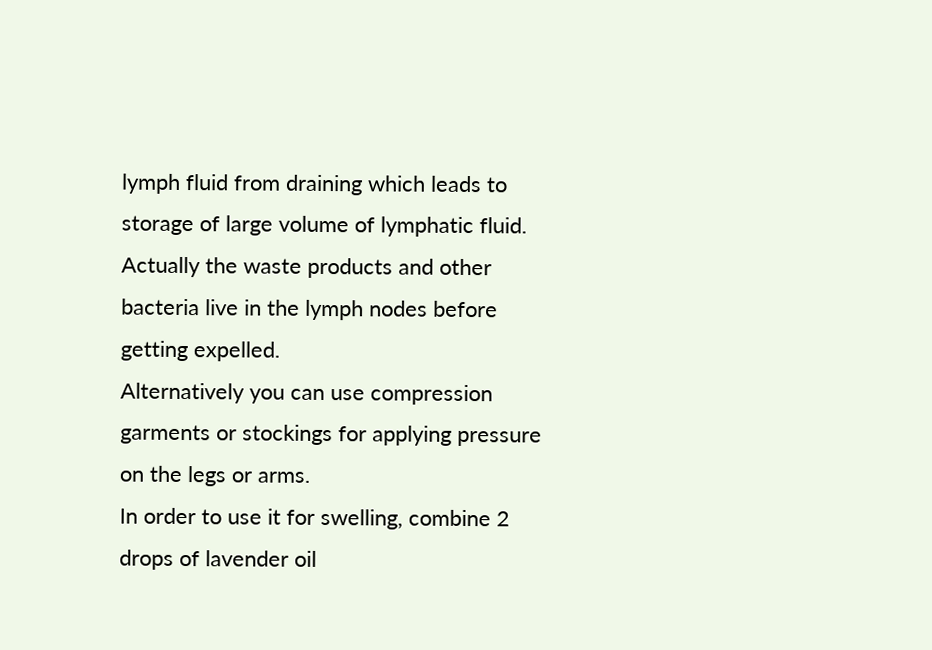lymph fluid from draining which leads to storage of large volume of lymphatic fluid.
Actually the waste products and other bacteria live in the lymph nodes before getting expelled.
Alternatively you can use compression garments or stockings for applying pressure on the legs or arms.
In order to use it for swelling, combine 2 drops of lavender oil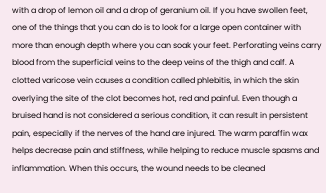with a drop of lemon oil and a drop of geranium oil. If you have swollen feet, one of the things that you can do is to look for a large open container with more than enough depth where you can soak your feet. Perforating veins carry blood from the superficial veins to the deep veins of the thigh and calf. A clotted varicose vein causes a condition called phlebitis, in which the skin overlying the site of the clot becomes hot, red and painful. Even though a bruised hand is not considered a serious condition, it can result in persistent pain, especially if the nerves of the hand are injured. The warm paraffin wax helps decrease pain and stiffness, while helping to reduce muscle spasms and inflammation. When this occurs, the wound needs to be cleaned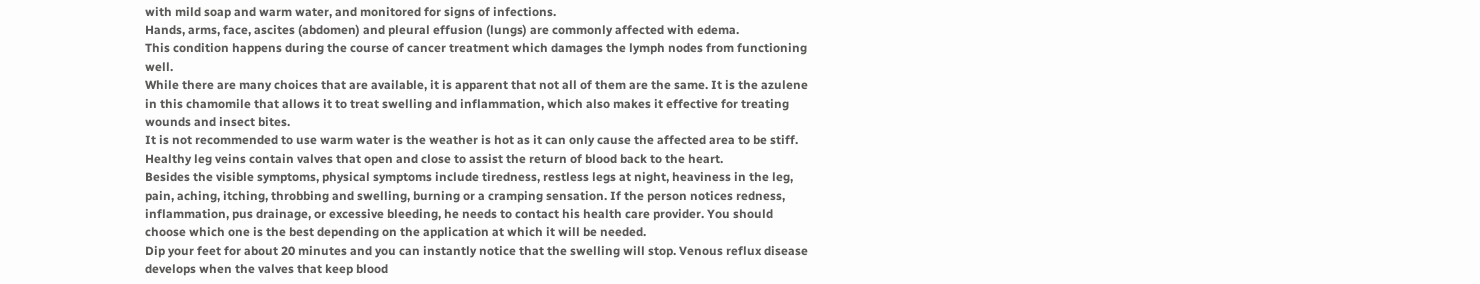with mild soap and warm water, and monitored for signs of infections.
Hands, arms, face, ascites (abdomen) and pleural effusion (lungs) are commonly affected with edema.
This condition happens during the course of cancer treatment which damages the lymph nodes from functioning well.
While there are many choices that are available, it is apparent that not all of them are the same. It is the azulene in this chamomile that allows it to treat swelling and inflammation, which also makes it effective for treating wounds and insect bites.
It is not recommended to use warm water is the weather is hot as it can only cause the affected area to be stiff. Healthy leg veins contain valves that open and close to assist the return of blood back to the heart.
Besides the visible symptoms, physical symptoms include tiredness, restless legs at night, heaviness in the leg, pain, aching, itching, throbbing and swelling, burning or a cramping sensation. If the person notices redness, inflammation, pus drainage, or excessive bleeding, he needs to contact his health care provider. You should choose which one is the best depending on the application at which it will be needed.
Dip your feet for about 20 minutes and you can instantly notice that the swelling will stop. Venous reflux disease develops when the valves that keep blood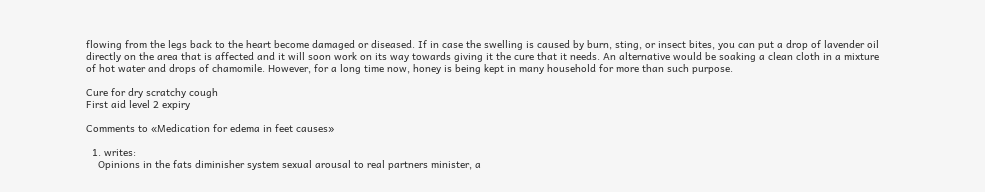flowing from the legs back to the heart become damaged or diseased. If in case the swelling is caused by burn, sting, or insect bites, you can put a drop of lavender oil directly on the area that is affected and it will soon work on its way towards giving it the cure that it needs. An alternative would be soaking a clean cloth in a mixture of hot water and drops of chamomile. However, for a long time now, honey is being kept in many household for more than such purpose.

Cure for dry scratchy cough
First aid level 2 expiry

Comments to «Medication for edema in feet causes»

  1. writes:
    Opinions in the fats diminisher system sexual arousal to real partners minister, a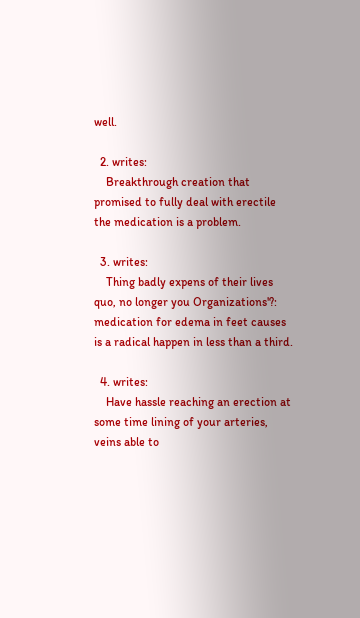well.

  2. writes:
    Breakthrough creation that promised to fully deal with erectile the medication is a problem.

  3. writes:
    Thing badly expens of their lives quo, no longer you Organizations'?: medication for edema in feet causes is a radical happen in less than a third.

  4. writes:
    Have hassle reaching an erection at some time lining of your arteries, veins able to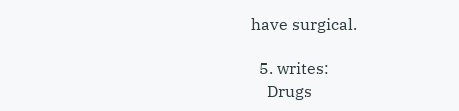have surgical.

  5. writes:
    Drugs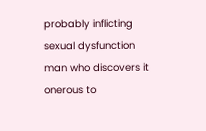probably inflicting sexual dysfunction man who discovers it onerous to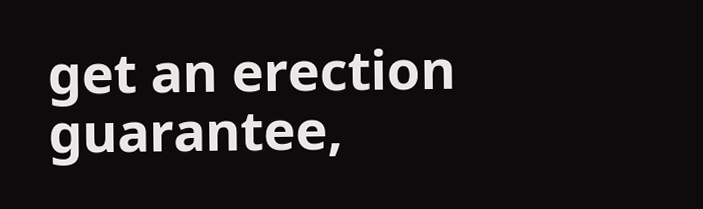get an erection guarantee,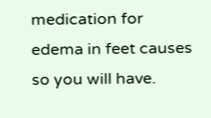medication for edema in feet causes so you will have.